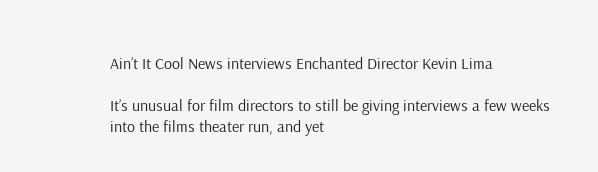Ain’t It Cool News interviews Enchanted Director Kevin Lima

It’s unusual for film directors to still be giving interviews a few weeks into the films theater run, and yet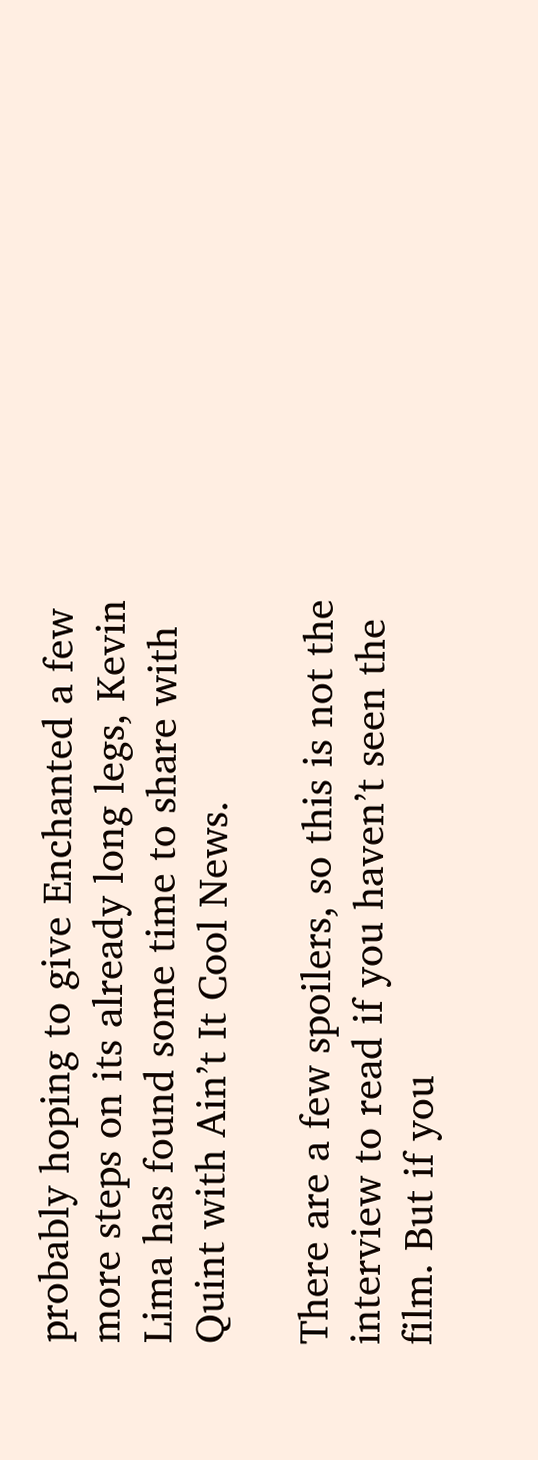probably hoping to give Enchanted a few more steps on its already long legs, Kevin Lima has found some time to share with Quint with Ain’t It Cool News.

There are a few spoilers, so this is not the interview to read if you haven’t seen the film. But if you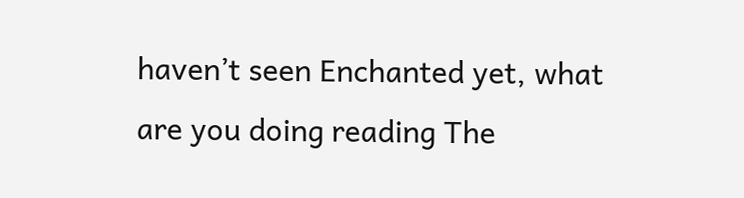haven’t seen Enchanted yet, what are you doing reading The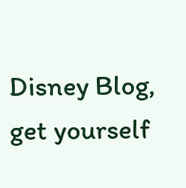Disney Blog, get yourself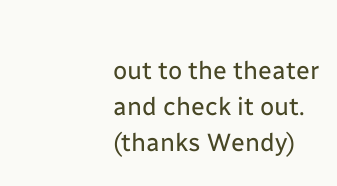out to the theater and check it out. (thanks Wendy)